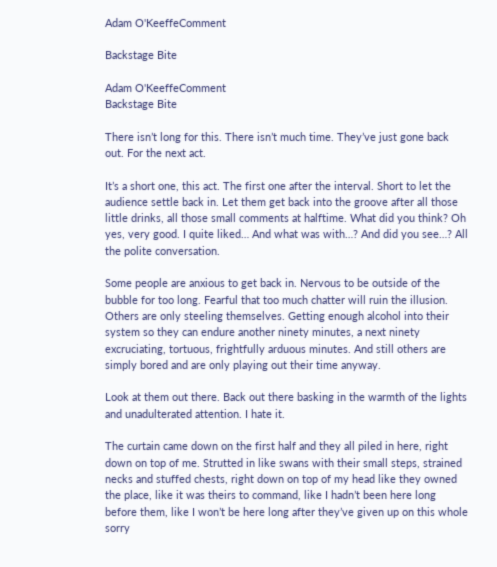Adam O'KeeffeComment

Backstage Bite

Adam O'KeeffeComment
Backstage Bite

There isn’t long for this. There isn’t much time. They’ve just gone back out. For the next act.

It’s a short one, this act. The first one after the interval. Short to let the audience settle back in. Let them get back into the groove after all those little drinks, all those small comments at halftime. What did you think? Oh yes, very good. I quite liked… And what was with…? And did you see…? All the polite conversation.

Some people are anxious to get back in. Nervous to be outside of the bubble for too long. Fearful that too much chatter will ruin the illusion. Others are only steeling themselves. Getting enough alcohol into their system so they can endure another ninety minutes, a next ninety excruciating, tortuous, frightfully arduous minutes. And still others are simply bored and are only playing out their time anyway.

Look at them out there. Back out there basking in the warmth of the lights and unadulterated attention. I hate it.

The curtain came down on the first half and they all piled in here, right down on top of me. Strutted in like swans with their small steps, strained necks and stuffed chests, right down on top of my head like they owned the place, like it was theirs to command, like I hadn’t been here long before them, like I won’t be here long after they’ve given up on this whole sorry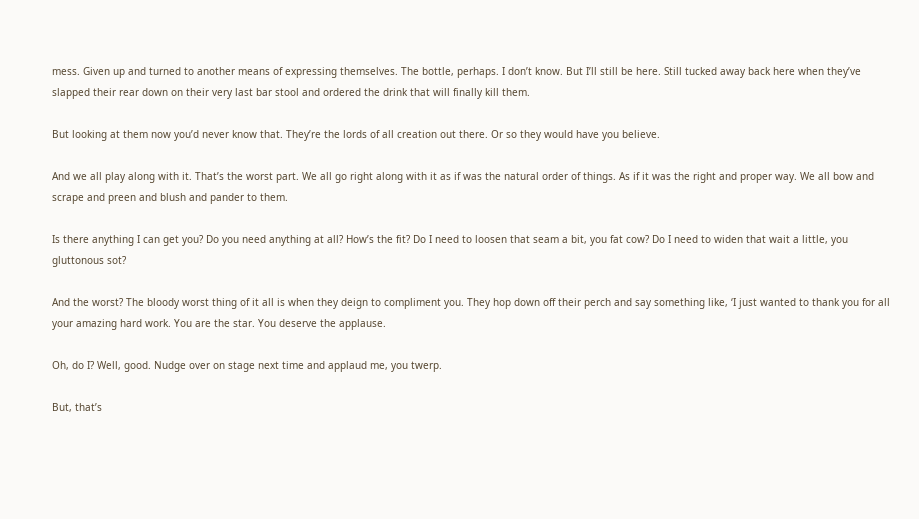mess. Given up and turned to another means of expressing themselves. The bottle, perhaps. I don’t know. But I’ll still be here. Still tucked away back here when they’ve slapped their rear down on their very last bar stool and ordered the drink that will finally kill them.

But looking at them now you’d never know that. They’re the lords of all creation out there. Or so they would have you believe.

And we all play along with it. That’s the worst part. We all go right along with it as if was the natural order of things. As if it was the right and proper way. We all bow and scrape and preen and blush and pander to them.

Is there anything I can get you? Do you need anything at all? How’s the fit? Do I need to loosen that seam a bit, you fat cow? Do I need to widen that wait a little, you gluttonous sot?

And the worst? The bloody worst thing of it all is when they deign to compliment you. They hop down off their perch and say something like, ‘I just wanted to thank you for all your amazing hard work. You are the star. You deserve the applause.

Oh, do I? Well, good. Nudge over on stage next time and applaud me, you twerp.

But, that’s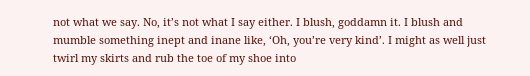not what we say. No, it’s not what I say either. I blush, goddamn it. I blush and mumble something inept and inane like, ‘Oh, you’re very kind’. I might as well just twirl my skirts and rub the toe of my shoe into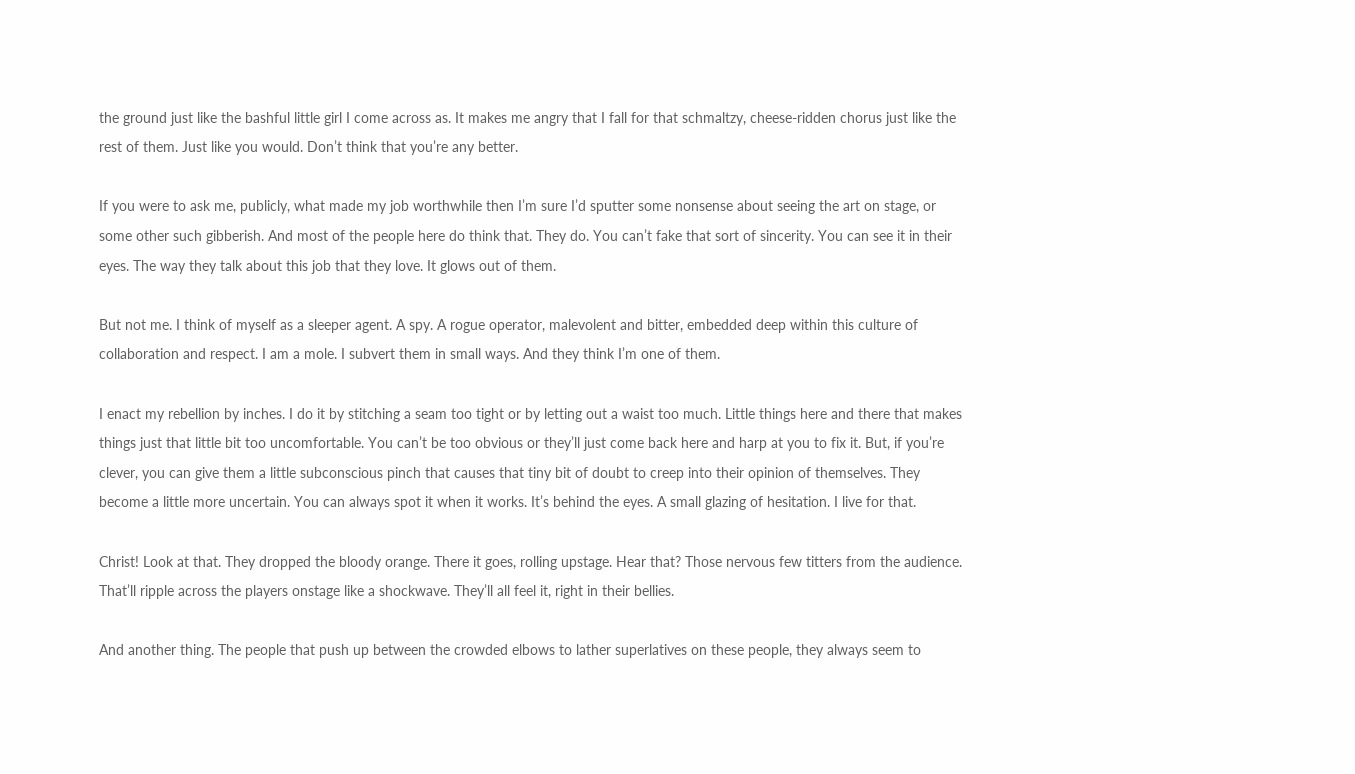the ground just like the bashful little girl I come across as. It makes me angry that I fall for that schmaltzy, cheese-ridden chorus just like the rest of them. Just like you would. Don’t think that you’re any better.

If you were to ask me, publicly, what made my job worthwhile then I’m sure I’d sputter some nonsense about seeing the art on stage, or some other such gibberish. And most of the people here do think that. They do. You can’t fake that sort of sincerity. You can see it in their eyes. The way they talk about this job that they love. It glows out of them.

But not me. I think of myself as a sleeper agent. A spy. A rogue operator, malevolent and bitter, embedded deep within this culture of collaboration and respect. I am a mole. I subvert them in small ways. And they think I’m one of them.

I enact my rebellion by inches. I do it by stitching a seam too tight or by letting out a waist too much. Little things here and there that makes things just that little bit too uncomfortable. You can’t be too obvious or they’ll just come back here and harp at you to fix it. But, if you’re clever, you can give them a little subconscious pinch that causes that tiny bit of doubt to creep into their opinion of themselves. They become a little more uncertain. You can always spot it when it works. It’s behind the eyes. A small glazing of hesitation. I live for that.

Christ! Look at that. They dropped the bloody orange. There it goes, rolling upstage. Hear that? Those nervous few titters from the audience. That’ll ripple across the players onstage like a shockwave. They’ll all feel it, right in their bellies.

And another thing. The people that push up between the crowded elbows to lather superlatives on these people, they always seem to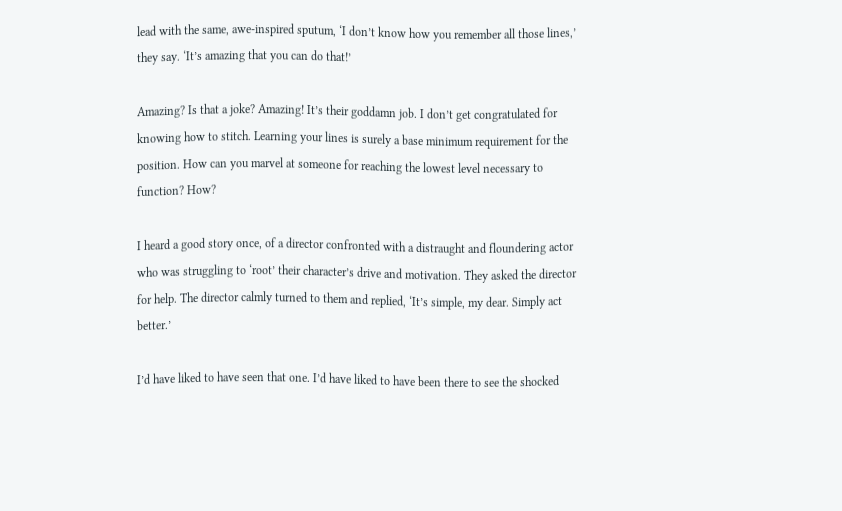lead with the same, awe-inspired sputum, ‘I don’t know how you remember all those lines,’ they say. ‘It’s amazing that you can do that!’

Amazing? Is that a joke? Amazing! It’s their goddamn job. I don’t get congratulated for knowing how to stitch. Learning your lines is surely a base minimum requirement for the position. How can you marvel at someone for reaching the lowest level necessary to function? How?

I heard a good story once, of a director confronted with a distraught and floundering actor who was struggling to ‘root’ their character’s drive and motivation. They asked the director for help. The director calmly turned to them and replied, ‘It’s simple, my dear. Simply act better.’

I’d have liked to have seen that one. I’d have liked to have been there to see the shocked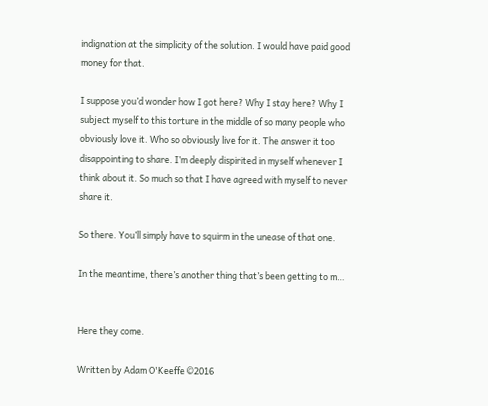indignation at the simplicity of the solution. I would have paid good money for that.

I suppose you’d wonder how I got here? Why I stay here? Why I subject myself to this torture in the middle of so many people who obviously love it. Who so obviously live for it. The answer it too disappointing to share. I’m deeply dispirited in myself whenever I think about it. So much so that I have agreed with myself to never share it.

So there. You’ll simply have to squirm in the unease of that one.

In the meantime, there’s another thing that’s been getting to m…


Here they come.

Written by Adam O'Keeffe ©2016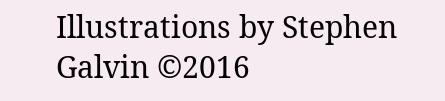Illustrations by Stephen Galvin ©2016